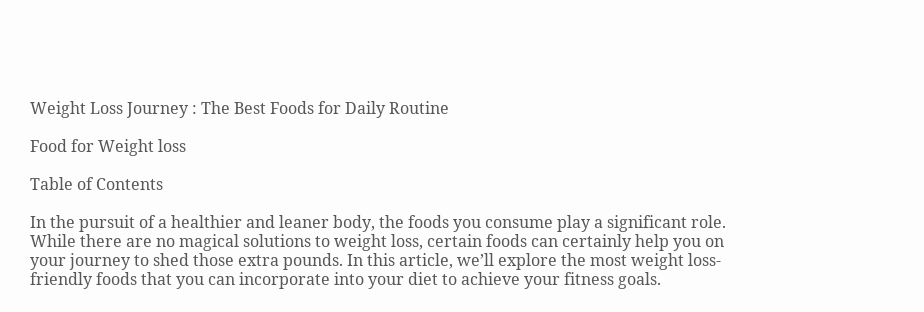Weight Loss Journey : The Best Foods for Daily Routine

Food for Weight loss

Table of Contents

In the pursuit of a healthier and leaner body, the foods you consume play a significant role. While there are no magical solutions to weight loss, certain foods can certainly help you on your journey to shed those extra pounds. In this article, we’ll explore the most weight loss-friendly foods that you can incorporate into your diet to achieve your fitness goals.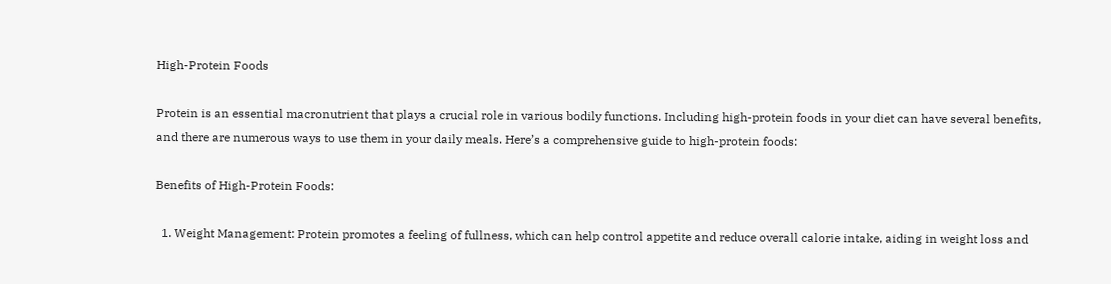High-Protein Foods

Protein is an essential macronutrient that plays a crucial role in various bodily functions. Including high-protein foods in your diet can have several benefits, and there are numerous ways to use them in your daily meals. Here’s a comprehensive guide to high-protein foods:

Benefits of High-Protein Foods:

  1. Weight Management: Protein promotes a feeling of fullness, which can help control appetite and reduce overall calorie intake, aiding in weight loss and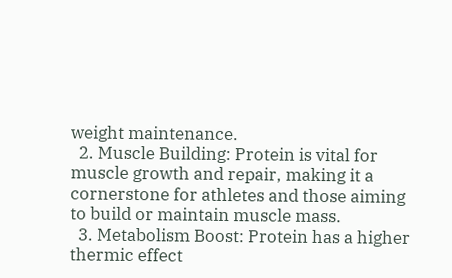weight maintenance.
  2. Muscle Building: Protein is vital for muscle growth and repair, making it a cornerstone for athletes and those aiming to build or maintain muscle mass.
  3. Metabolism Boost: Protein has a higher thermic effect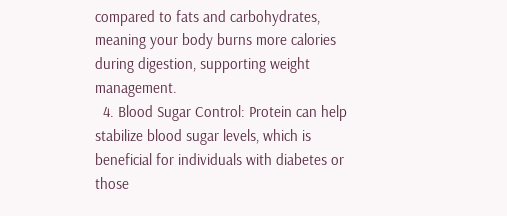compared to fats and carbohydrates, meaning your body burns more calories during digestion, supporting weight management.
  4. Blood Sugar Control: Protein can help stabilize blood sugar levels, which is beneficial for individuals with diabetes or those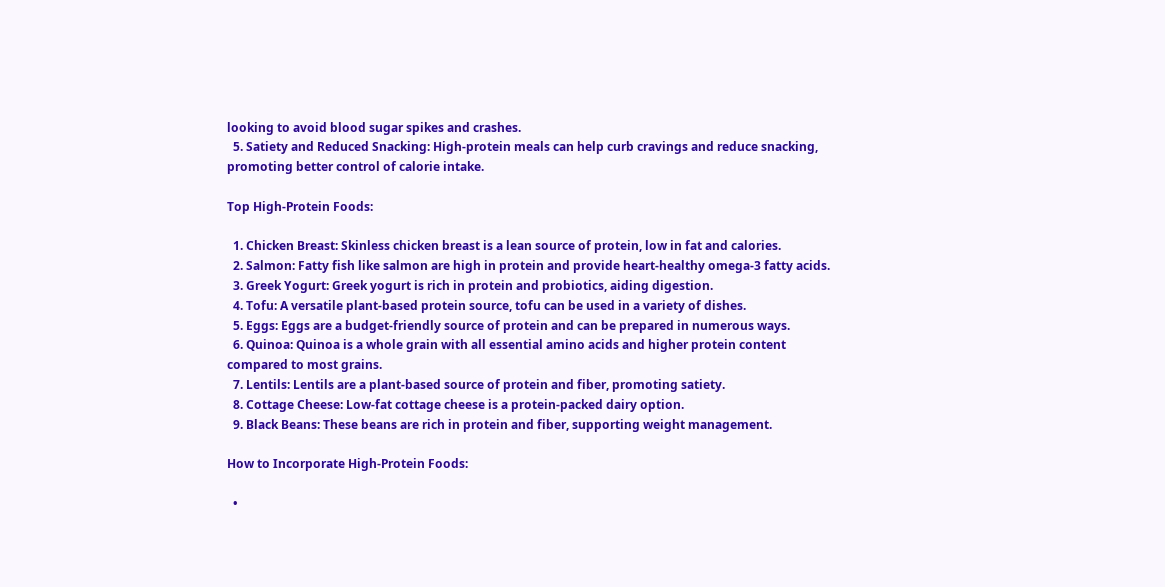looking to avoid blood sugar spikes and crashes.
  5. Satiety and Reduced Snacking: High-protein meals can help curb cravings and reduce snacking, promoting better control of calorie intake.

Top High-Protein Foods:

  1. Chicken Breast: Skinless chicken breast is a lean source of protein, low in fat and calories.
  2. Salmon: Fatty fish like salmon are high in protein and provide heart-healthy omega-3 fatty acids.
  3. Greek Yogurt: Greek yogurt is rich in protein and probiotics, aiding digestion.
  4. Tofu: A versatile plant-based protein source, tofu can be used in a variety of dishes.
  5. Eggs: Eggs are a budget-friendly source of protein and can be prepared in numerous ways.
  6. Quinoa: Quinoa is a whole grain with all essential amino acids and higher protein content compared to most grains.
  7. Lentils: Lentils are a plant-based source of protein and fiber, promoting satiety.
  8. Cottage Cheese: Low-fat cottage cheese is a protein-packed dairy option.
  9. Black Beans: These beans are rich in protein and fiber, supporting weight management.

How to Incorporate High-Protein Foods:

  •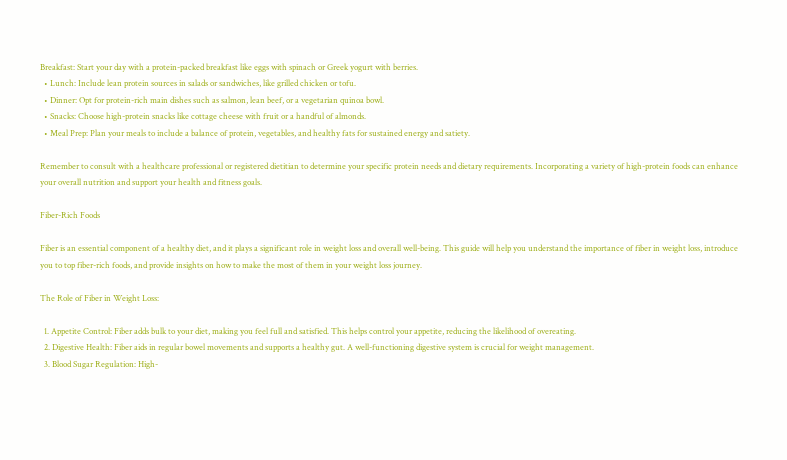Breakfast: Start your day with a protein-packed breakfast like eggs with spinach or Greek yogurt with berries.
  • Lunch: Include lean protein sources in salads or sandwiches, like grilled chicken or tofu.
  • Dinner: Opt for protein-rich main dishes such as salmon, lean beef, or a vegetarian quinoa bowl.
  • Snacks: Choose high-protein snacks like cottage cheese with fruit or a handful of almonds.
  • Meal Prep: Plan your meals to include a balance of protein, vegetables, and healthy fats for sustained energy and satiety.

Remember to consult with a healthcare professional or registered dietitian to determine your specific protein needs and dietary requirements. Incorporating a variety of high-protein foods can enhance your overall nutrition and support your health and fitness goals.

Fiber-Rich Foods

Fiber is an essential component of a healthy diet, and it plays a significant role in weight loss and overall well-being. This guide will help you understand the importance of fiber in weight loss, introduce you to top fiber-rich foods, and provide insights on how to make the most of them in your weight loss journey.

The Role of Fiber in Weight Loss:

  1. Appetite Control: Fiber adds bulk to your diet, making you feel full and satisfied. This helps control your appetite, reducing the likelihood of overeating.
  2. Digestive Health: Fiber aids in regular bowel movements and supports a healthy gut. A well-functioning digestive system is crucial for weight management.
  3. Blood Sugar Regulation: High-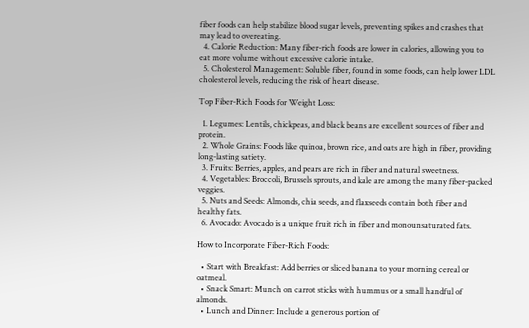fiber foods can help stabilize blood sugar levels, preventing spikes and crashes that may lead to overeating.
  4. Calorie Reduction: Many fiber-rich foods are lower in calories, allowing you to eat more volume without excessive calorie intake.
  5. Cholesterol Management: Soluble fiber, found in some foods, can help lower LDL cholesterol levels, reducing the risk of heart disease.

Top Fiber-Rich Foods for Weight Loss:

  1. Legumes: Lentils, chickpeas, and black beans are excellent sources of fiber and protein.
  2. Whole Grains: Foods like quinoa, brown rice, and oats are high in fiber, providing long-lasting satiety.
  3. Fruits: Berries, apples, and pears are rich in fiber and natural sweetness.
  4. Vegetables: Broccoli, Brussels sprouts, and kale are among the many fiber-packed veggies.
  5. Nuts and Seeds: Almonds, chia seeds, and flaxseeds contain both fiber and healthy fats.
  6. Avocado: Avocado is a unique fruit rich in fiber and monounsaturated fats.

How to Incorporate Fiber-Rich Foods:

  • Start with Breakfast: Add berries or sliced banana to your morning cereal or oatmeal.
  • Snack Smart: Munch on carrot sticks with hummus or a small handful of almonds.
  • Lunch and Dinner: Include a generous portion of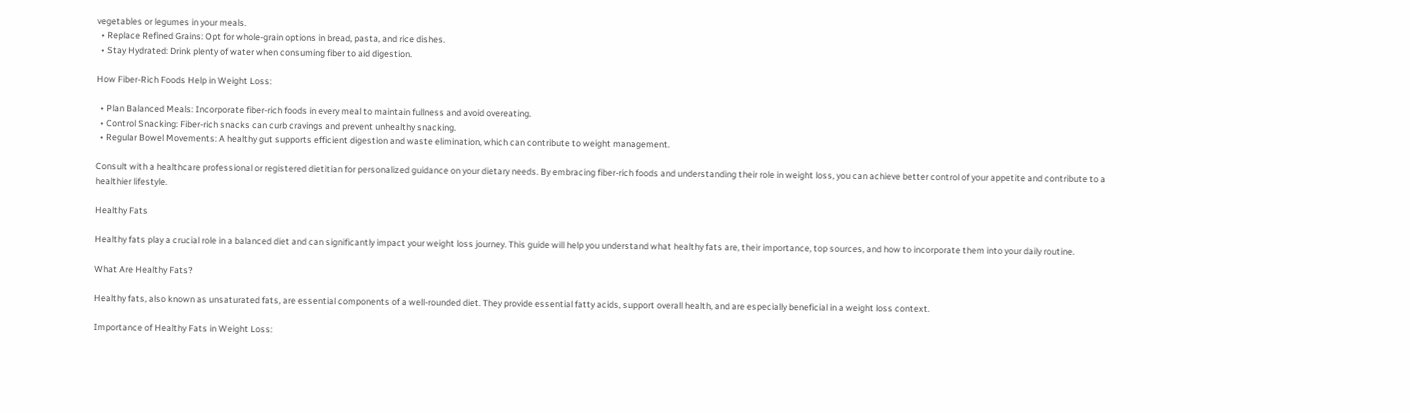vegetables or legumes in your meals.
  • Replace Refined Grains: Opt for whole-grain options in bread, pasta, and rice dishes.
  • Stay Hydrated: Drink plenty of water when consuming fiber to aid digestion.

How Fiber-Rich Foods Help in Weight Loss:

  • Plan Balanced Meals: Incorporate fiber-rich foods in every meal to maintain fullness and avoid overeating.
  • Control Snacking: Fiber-rich snacks can curb cravings and prevent unhealthy snacking.
  • Regular Bowel Movements: A healthy gut supports efficient digestion and waste elimination, which can contribute to weight management.

Consult with a healthcare professional or registered dietitian for personalized guidance on your dietary needs. By embracing fiber-rich foods and understanding their role in weight loss, you can achieve better control of your appetite and contribute to a healthier lifestyle.

Healthy Fats

Healthy fats play a crucial role in a balanced diet and can significantly impact your weight loss journey. This guide will help you understand what healthy fats are, their importance, top sources, and how to incorporate them into your daily routine.

What Are Healthy Fats?

Healthy fats, also known as unsaturated fats, are essential components of a well-rounded diet. They provide essential fatty acids, support overall health, and are especially beneficial in a weight loss context.

Importance of Healthy Fats in Weight Loss: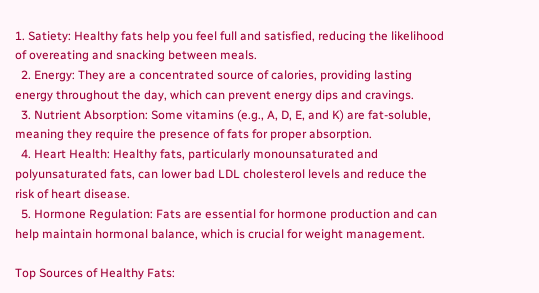1. Satiety: Healthy fats help you feel full and satisfied, reducing the likelihood of overeating and snacking between meals.
  2. Energy: They are a concentrated source of calories, providing lasting energy throughout the day, which can prevent energy dips and cravings.
  3. Nutrient Absorption: Some vitamins (e.g., A, D, E, and K) are fat-soluble, meaning they require the presence of fats for proper absorption.
  4. Heart Health: Healthy fats, particularly monounsaturated and polyunsaturated fats, can lower bad LDL cholesterol levels and reduce the risk of heart disease.
  5. Hormone Regulation: Fats are essential for hormone production and can help maintain hormonal balance, which is crucial for weight management.

Top Sources of Healthy Fats: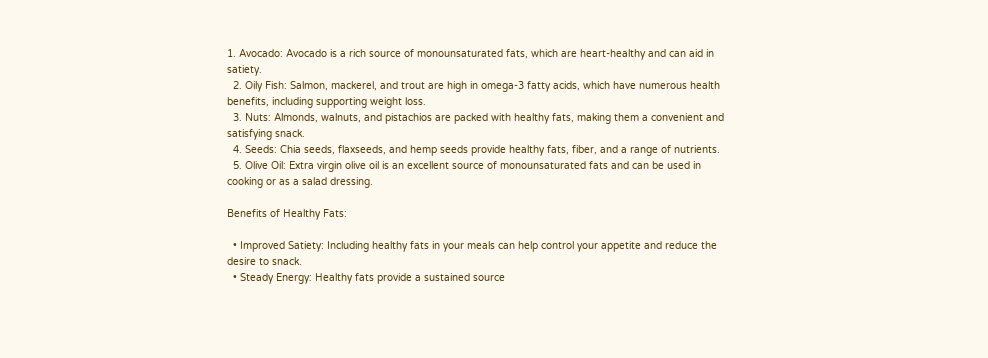1. Avocado: Avocado is a rich source of monounsaturated fats, which are heart-healthy and can aid in satiety.
  2. Oily Fish: Salmon, mackerel, and trout are high in omega-3 fatty acids, which have numerous health benefits, including supporting weight loss.
  3. Nuts: Almonds, walnuts, and pistachios are packed with healthy fats, making them a convenient and satisfying snack.
  4. Seeds: Chia seeds, flaxseeds, and hemp seeds provide healthy fats, fiber, and a range of nutrients.
  5. Olive Oil: Extra virgin olive oil is an excellent source of monounsaturated fats and can be used in cooking or as a salad dressing.

Benefits of Healthy Fats:

  • Improved Satiety: Including healthy fats in your meals can help control your appetite and reduce the desire to snack.
  • Steady Energy: Healthy fats provide a sustained source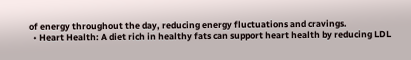of energy throughout the day, reducing energy fluctuations and cravings.
  • Heart Health: A diet rich in healthy fats can support heart health by reducing LDL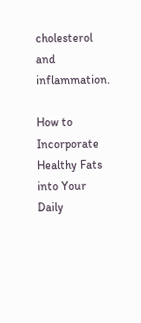cholesterol and inflammation.

How to Incorporate Healthy Fats into Your Daily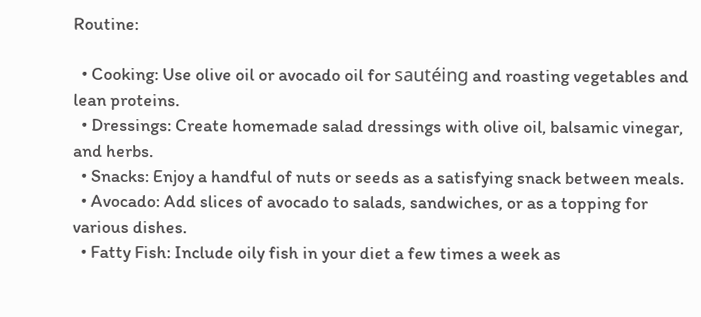Routine:

  • Cooking: Use olive oil or avocado oil for sautéing and roasting vegetables and lean proteins.
  • Dressings: Create homemade salad dressings with olive oil, balsamic vinegar, and herbs.
  • Snacks: Enjoy a handful of nuts or seeds as a satisfying snack between meals.
  • Avocado: Add slices of avocado to salads, sandwiches, or as a topping for various dishes.
  • Fatty Fish: Include oily fish in your diet a few times a week as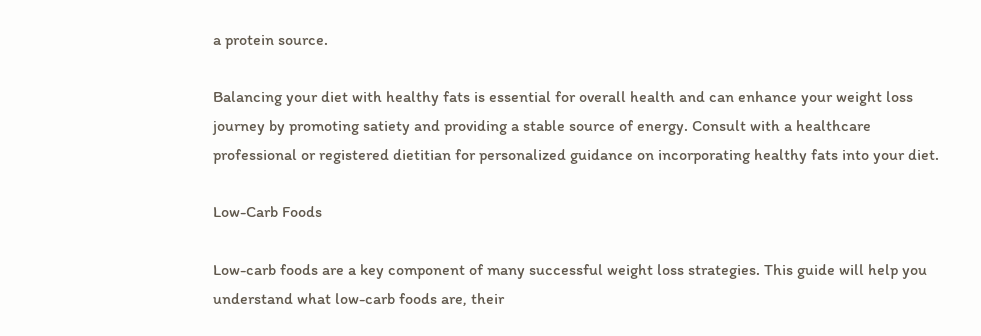a protein source.

Balancing your diet with healthy fats is essential for overall health and can enhance your weight loss journey by promoting satiety and providing a stable source of energy. Consult with a healthcare professional or registered dietitian for personalized guidance on incorporating healthy fats into your diet.

Low-Carb Foods

Low-carb foods are a key component of many successful weight loss strategies. This guide will help you understand what low-carb foods are, their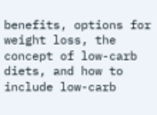benefits, options for weight loss, the concept of low-carb diets, and how to include low-carb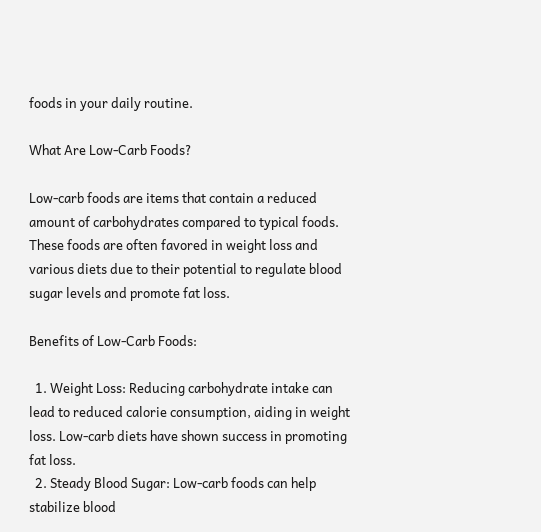foods in your daily routine.

What Are Low-Carb Foods?

Low-carb foods are items that contain a reduced amount of carbohydrates compared to typical foods. These foods are often favored in weight loss and various diets due to their potential to regulate blood sugar levels and promote fat loss.

Benefits of Low-Carb Foods:

  1. Weight Loss: Reducing carbohydrate intake can lead to reduced calorie consumption, aiding in weight loss. Low-carb diets have shown success in promoting fat loss.
  2. Steady Blood Sugar: Low-carb foods can help stabilize blood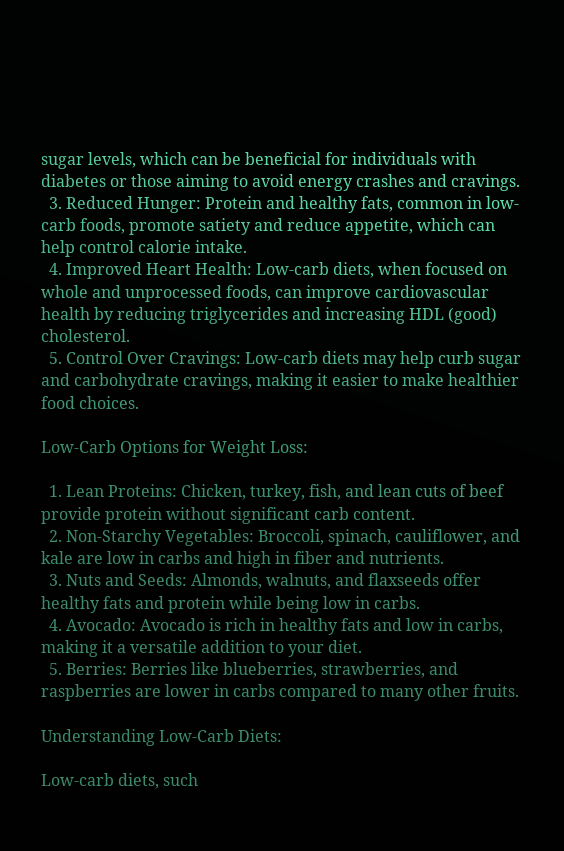sugar levels, which can be beneficial for individuals with diabetes or those aiming to avoid energy crashes and cravings.
  3. Reduced Hunger: Protein and healthy fats, common in low-carb foods, promote satiety and reduce appetite, which can help control calorie intake.
  4. Improved Heart Health: Low-carb diets, when focused on whole and unprocessed foods, can improve cardiovascular health by reducing triglycerides and increasing HDL (good) cholesterol.
  5. Control Over Cravings: Low-carb diets may help curb sugar and carbohydrate cravings, making it easier to make healthier food choices.

Low-Carb Options for Weight Loss:

  1. Lean Proteins: Chicken, turkey, fish, and lean cuts of beef provide protein without significant carb content.
  2. Non-Starchy Vegetables: Broccoli, spinach, cauliflower, and kale are low in carbs and high in fiber and nutrients.
  3. Nuts and Seeds: Almonds, walnuts, and flaxseeds offer healthy fats and protein while being low in carbs.
  4. Avocado: Avocado is rich in healthy fats and low in carbs, making it a versatile addition to your diet.
  5. Berries: Berries like blueberries, strawberries, and raspberries are lower in carbs compared to many other fruits.

Understanding Low-Carb Diets:

Low-carb diets, such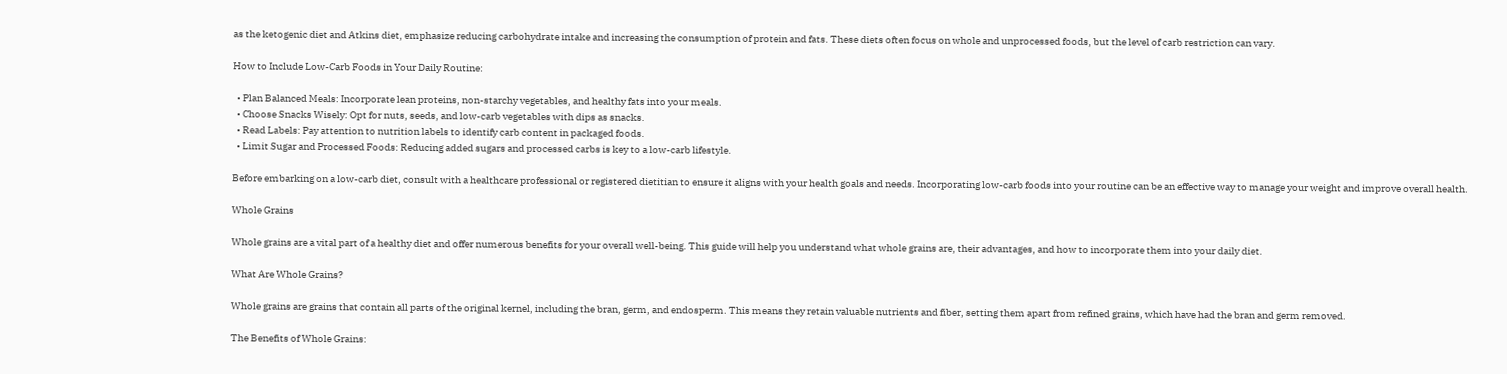as the ketogenic diet and Atkins diet, emphasize reducing carbohydrate intake and increasing the consumption of protein and fats. These diets often focus on whole and unprocessed foods, but the level of carb restriction can vary.

How to Include Low-Carb Foods in Your Daily Routine:

  • Plan Balanced Meals: Incorporate lean proteins, non-starchy vegetables, and healthy fats into your meals.
  • Choose Snacks Wisely: Opt for nuts, seeds, and low-carb vegetables with dips as snacks.
  • Read Labels: Pay attention to nutrition labels to identify carb content in packaged foods.
  • Limit Sugar and Processed Foods: Reducing added sugars and processed carbs is key to a low-carb lifestyle.

Before embarking on a low-carb diet, consult with a healthcare professional or registered dietitian to ensure it aligns with your health goals and needs. Incorporating low-carb foods into your routine can be an effective way to manage your weight and improve overall health.

Whole Grains

Whole grains are a vital part of a healthy diet and offer numerous benefits for your overall well-being. This guide will help you understand what whole grains are, their advantages, and how to incorporate them into your daily diet.

What Are Whole Grains?

Whole grains are grains that contain all parts of the original kernel, including the bran, germ, and endosperm. This means they retain valuable nutrients and fiber, setting them apart from refined grains, which have had the bran and germ removed.

The Benefits of Whole Grains: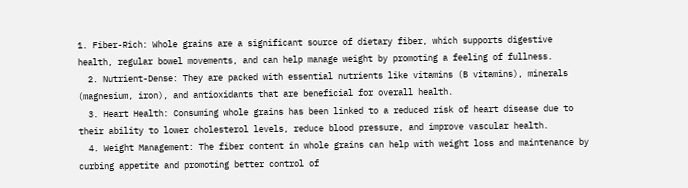1. Fiber-Rich: Whole grains are a significant source of dietary fiber, which supports digestive health, regular bowel movements, and can help manage weight by promoting a feeling of fullness.
  2. Nutrient-Dense: They are packed with essential nutrients like vitamins (B vitamins), minerals (magnesium, iron), and antioxidants that are beneficial for overall health.
  3. Heart Health: Consuming whole grains has been linked to a reduced risk of heart disease due to their ability to lower cholesterol levels, reduce blood pressure, and improve vascular health.
  4. Weight Management: The fiber content in whole grains can help with weight loss and maintenance by curbing appetite and promoting better control of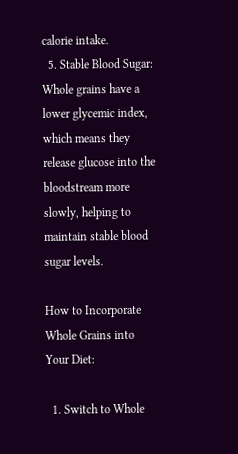calorie intake.
  5. Stable Blood Sugar: Whole grains have a lower glycemic index, which means they release glucose into the bloodstream more slowly, helping to maintain stable blood sugar levels.

How to Incorporate Whole Grains into Your Diet:

  1. Switch to Whole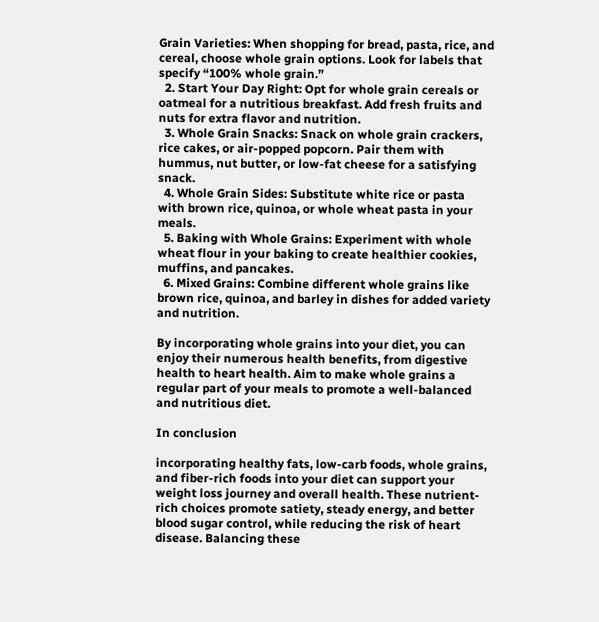Grain Varieties: When shopping for bread, pasta, rice, and cereal, choose whole grain options. Look for labels that specify “100% whole grain.”
  2. Start Your Day Right: Opt for whole grain cereals or oatmeal for a nutritious breakfast. Add fresh fruits and nuts for extra flavor and nutrition.
  3. Whole Grain Snacks: Snack on whole grain crackers, rice cakes, or air-popped popcorn. Pair them with hummus, nut butter, or low-fat cheese for a satisfying snack.
  4. Whole Grain Sides: Substitute white rice or pasta with brown rice, quinoa, or whole wheat pasta in your meals.
  5. Baking with Whole Grains: Experiment with whole wheat flour in your baking to create healthier cookies, muffins, and pancakes.
  6. Mixed Grains: Combine different whole grains like brown rice, quinoa, and barley in dishes for added variety and nutrition.

By incorporating whole grains into your diet, you can enjoy their numerous health benefits, from digestive health to heart health. Aim to make whole grains a regular part of your meals to promote a well-balanced and nutritious diet.

In conclusion

incorporating healthy fats, low-carb foods, whole grains, and fiber-rich foods into your diet can support your weight loss journey and overall health. These nutrient-rich choices promote satiety, steady energy, and better blood sugar control, while reducing the risk of heart disease. Balancing these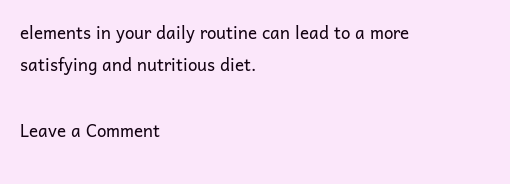elements in your daily routine can lead to a more satisfying and nutritious diet.

Leave a Comment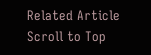Related Article
Scroll to Top